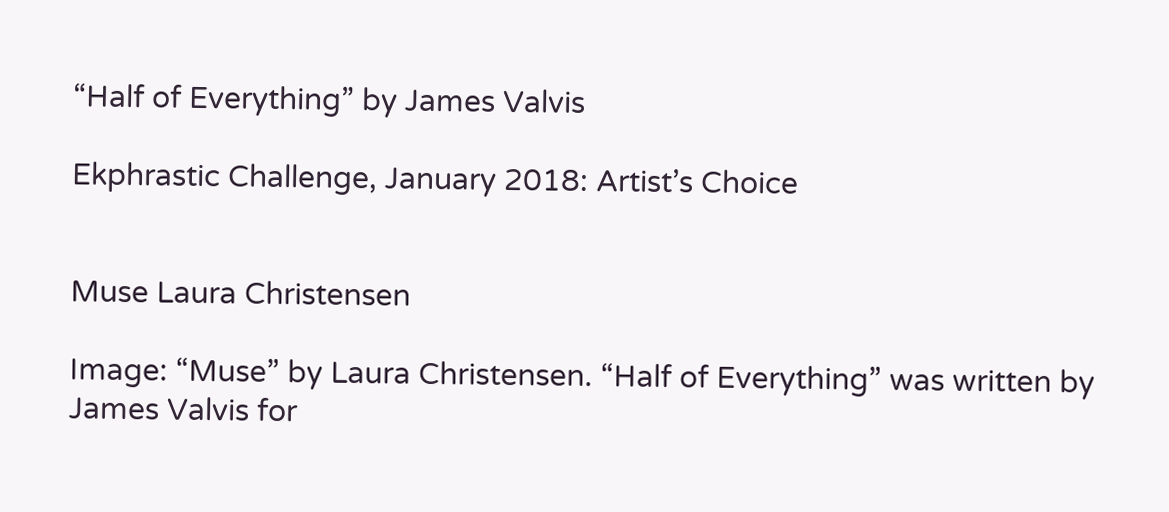“Half of Everything” by James Valvis

Ekphrastic Challenge, January 2018: Artist’s Choice


Muse Laura Christensen

Image: “Muse” by Laura Christensen. “Half of Everything” was written by James Valvis for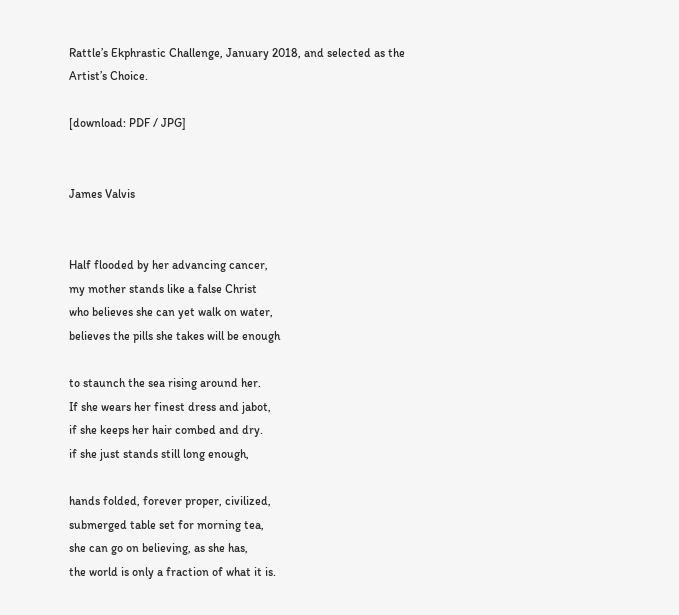Rattle’s Ekphrastic Challenge, January 2018, and selected as the Artist’s Choice.

[download: PDF / JPG]


James Valvis


Half flooded by her advancing cancer,
my mother stands like a false Christ
who believes she can yet walk on water,
believes the pills she takes will be enough

to staunch the sea rising around her.
If she wears her finest dress and jabot,
if she keeps her hair combed and dry.
if she just stands still long enough,

hands folded, forever proper, civilized,
submerged table set for morning tea,
she can go on believing, as she has,
the world is only a fraction of what it is.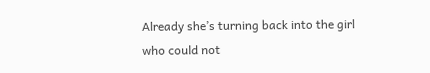Already she’s turning back into the girl
who could not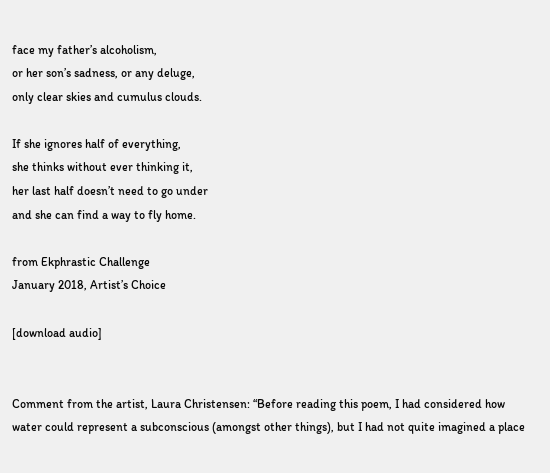face my father’s alcoholism,
or her son’s sadness, or any deluge,
only clear skies and cumulus clouds.

If she ignores half of everything,
she thinks without ever thinking it,
her last half doesn’t need to go under
and she can find a way to fly home.

from Ekphrastic Challenge
January 2018, Artist’s Choice

[download audio]


Comment from the artist, Laura Christensen: “Before reading this poem, I had considered how water could represent a subconscious (amongst other things), but I had not quite imagined a place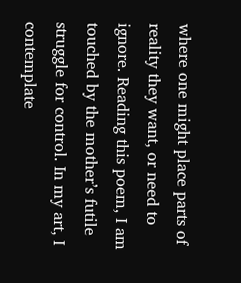where one might place parts of reality they want, or need to ignore. Reading this poem, I am touched by the mother’s futile struggle for control. In my art, I contemplate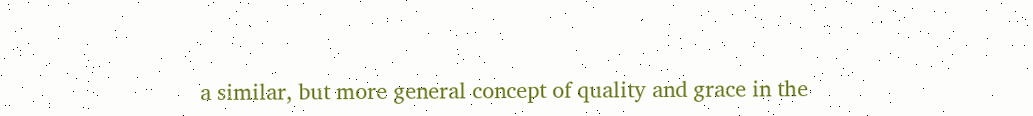a similar, but more general concept of quality and grace in the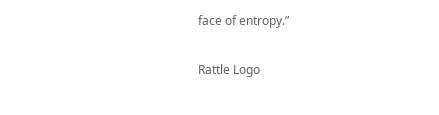face of entropy.”

Rattle Logo